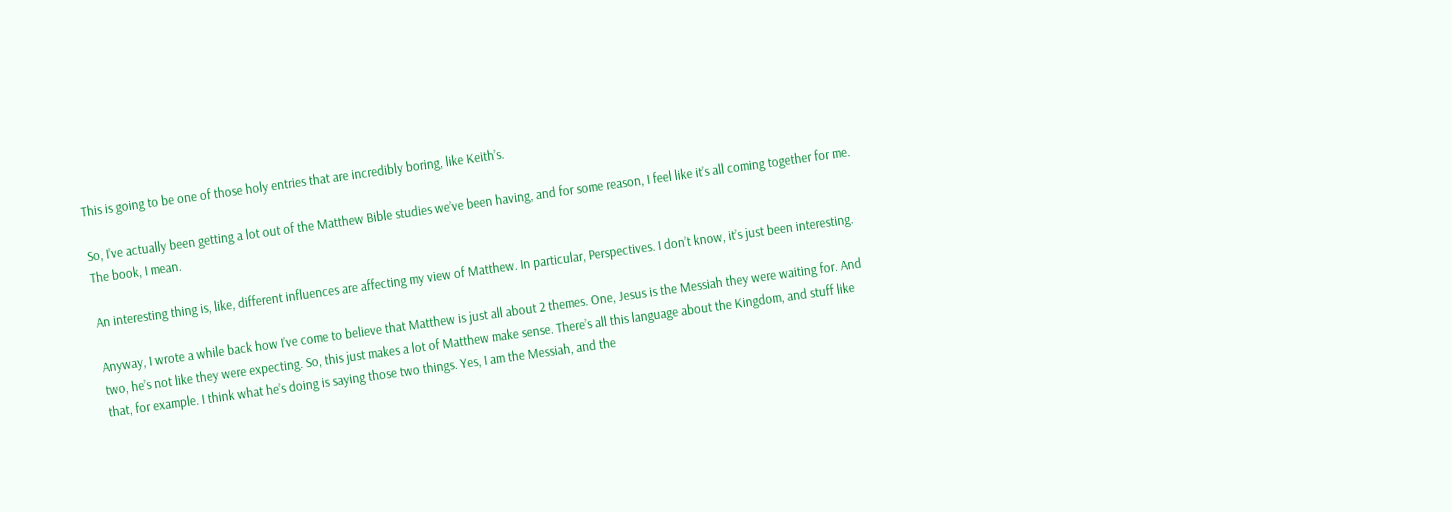This is going to be one of those holy entries that are incredibly boring, like Keith’s.

So, I’ve actually been getting a lot out of the Matthew Bible studies we’ve been having, and for some reason, I feel like it’s all coming together for me. The book, I mean.

An interesting thing is, like, different influences are affecting my view of Matthew. In particular, Perspectives. I don’t know, it’s just been interesting.

Anyway, I wrote a while back how I’ve come to believe that Matthew is just all about 2 themes. One, Jesus is the Messiah they were waiting for. And two, he’s not like they were expecting. So, this just makes a lot of Matthew make sense. There’s all this language about the Kingdom, and stuff like that, for example. I think what he’s doing is saying those two things. Yes, I am the Messiah, and the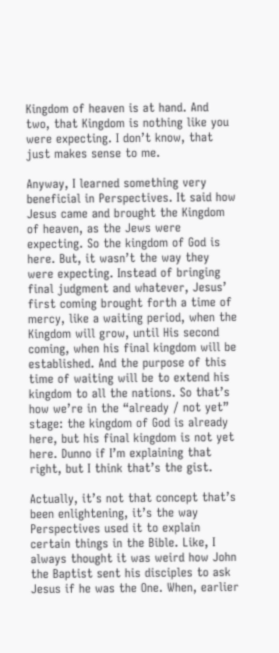Kingdom of heaven is at hand. And two, that Kingdom is nothing like you were expecting. I don’t know, that just makes sense to me.

Anyway, I learned something very beneficial in Perspectives. It said how Jesus came and brought the Kingdom of heaven, as the Jews were expecting. So the kingdom of God is here. But, it wasn’t the way they were expecting. Instead of bringing final judgment and whatever, Jesus’ first coming brought forth a time of mercy, like a waiting period, when the Kingdom will grow, until His second coming, when his final kingdom will be established. And the purpose of this time of waiting will be to extend his kingdom to all the nations. So that’s how we’re in the “already / not yet” stage: the kingdom of God is already here, but his final kingdom is not yet here. Dunno if I’m explaining that right, but I think that’s the gist.

Actually, it’s not that concept that’s been enlightening, it’s the way Perspectives used it to explain certain things in the Bible. Like, I always thought it was weird how John the Baptist sent his disciples to ask Jesus if he was the One. When, earlier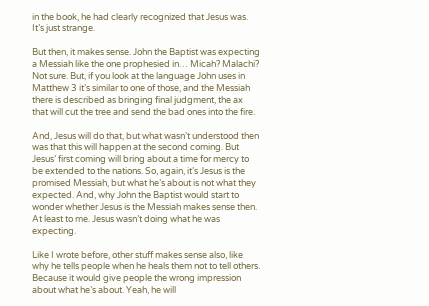in the book, he had clearly recognized that Jesus was. It’s just strange.

But then, it makes sense. John the Baptist was expecting a Messiah like the one prophesied in… Micah? Malachi? Not sure. But, if you look at the language John uses in Matthew 3 it’s similar to one of those, and the Messiah there is described as bringing final judgment, the ax that will cut the tree and send the bad ones into the fire.

And, Jesus will do that, but what wasn’t understood then was that this will happen at the second coming. But Jesus’ first coming will bring about a time for mercy to be extended to the nations. So, again, it’s Jesus is the promised Messiah, but what he’s about is not what they expected. And, why John the Baptist would start to wonder whether Jesus is the Messiah makes sense then. At least to me. Jesus wasn’t doing what he was expecting.

Like I wrote before, other stuff makes sense also, like why he tells people when he heals them not to tell others. Because it would give people the wrong impression about what he’s about. Yeah, he will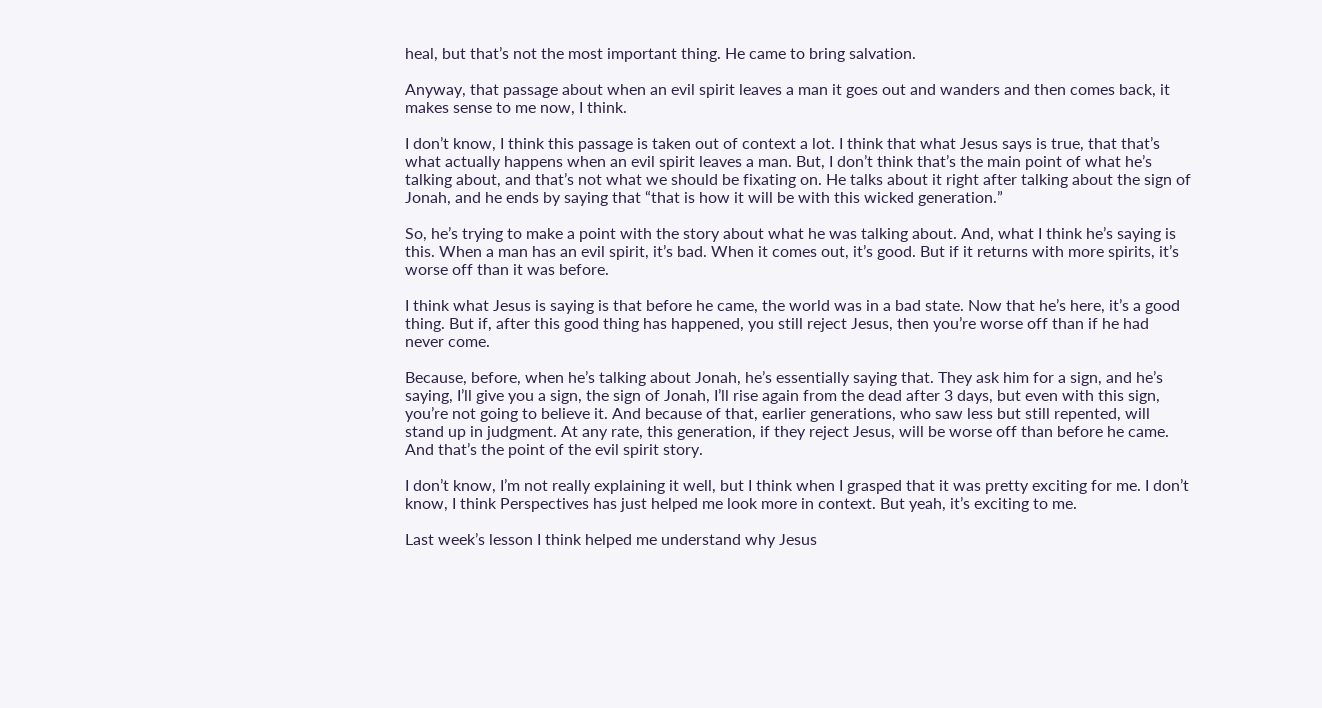heal, but that’s not the most important thing. He came to bring salvation.

Anyway, that passage about when an evil spirit leaves a man it goes out and wanders and then comes back, it makes sense to me now, I think.

I don’t know, I think this passage is taken out of context a lot. I think that what Jesus says is true, that that’s what actually happens when an evil spirit leaves a man. But, I don’t think that’s the main point of what he’s talking about, and that’s not what we should be fixating on. He talks about it right after talking about the sign of Jonah, and he ends by saying that “that is how it will be with this wicked generation.”

So, he’s trying to make a point with the story about what he was talking about. And, what I think he’s saying is this. When a man has an evil spirit, it’s bad. When it comes out, it’s good. But if it returns with more spirits, it’s worse off than it was before.

I think what Jesus is saying is that before he came, the world was in a bad state. Now that he’s here, it’s a good thing. But if, after this good thing has happened, you still reject Jesus, then you’re worse off than if he had never come.

Because, before, when he’s talking about Jonah, he’s essentially saying that. They ask him for a sign, and he’s saying, I’ll give you a sign, the sign of Jonah, I’ll rise again from the dead after 3 days, but even with this sign, you’re not going to believe it. And because of that, earlier generations, who saw less but still repented, will stand up in judgment. At any rate, this generation, if they reject Jesus, will be worse off than before he came. And that’s the point of the evil spirit story.

I don’t know, I’m not really explaining it well, but I think when I grasped that it was pretty exciting for me. I don’t know, I think Perspectives has just helped me look more in context. But yeah, it’s exciting to me.

Last week’s lesson I think helped me understand why Jesus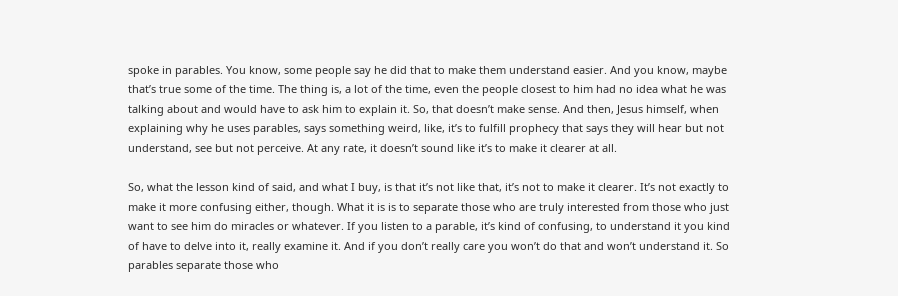spoke in parables. You know, some people say he did that to make them understand easier. And you know, maybe that’s true some of the time. The thing is, a lot of the time, even the people closest to him had no idea what he was talking about and would have to ask him to explain it. So, that doesn’t make sense. And then, Jesus himself, when explaining why he uses parables, says something weird, like, it’s to fulfill prophecy that says they will hear but not understand, see but not perceive. At any rate, it doesn’t sound like it’s to make it clearer at all.

So, what the lesson kind of said, and what I buy, is that it’s not like that, it’s not to make it clearer. It’s not exactly to make it more confusing either, though. What it is is to separate those who are truly interested from those who just want to see him do miracles or whatever. If you listen to a parable, it’s kind of confusing, to understand it you kind of have to delve into it, really examine it. And if you don’t really care you won’t do that and won’t understand it. So parables separate those who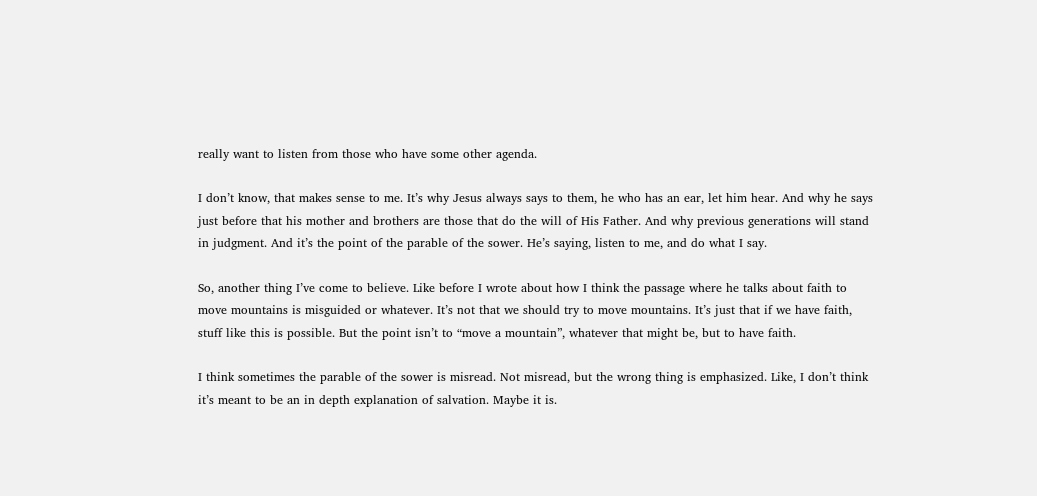really want to listen from those who have some other agenda.

I don’t know, that makes sense to me. It’s why Jesus always says to them, he who has an ear, let him hear. And why he says just before that his mother and brothers are those that do the will of His Father. And why previous generations will stand in judgment. And it’s the point of the parable of the sower. He’s saying, listen to me, and do what I say.

So, another thing I’ve come to believe. Like before I wrote about how I think the passage where he talks about faith to move mountains is misguided or whatever. It’s not that we should try to move mountains. It’s just that if we have faith, stuff like this is possible. But the point isn’t to “move a mountain”, whatever that might be, but to have faith.

I think sometimes the parable of the sower is misread. Not misread, but the wrong thing is emphasized. Like, I don’t think it’s meant to be an in depth explanation of salvation. Maybe it is.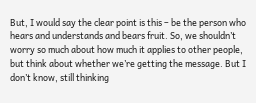But, I would say the clear point is this – be the person who hears and understands and bears fruit. So, we shouldn’t worry so much about how much it applies to other people, but think about whether we’re getting the message. But I don’t know, still thinking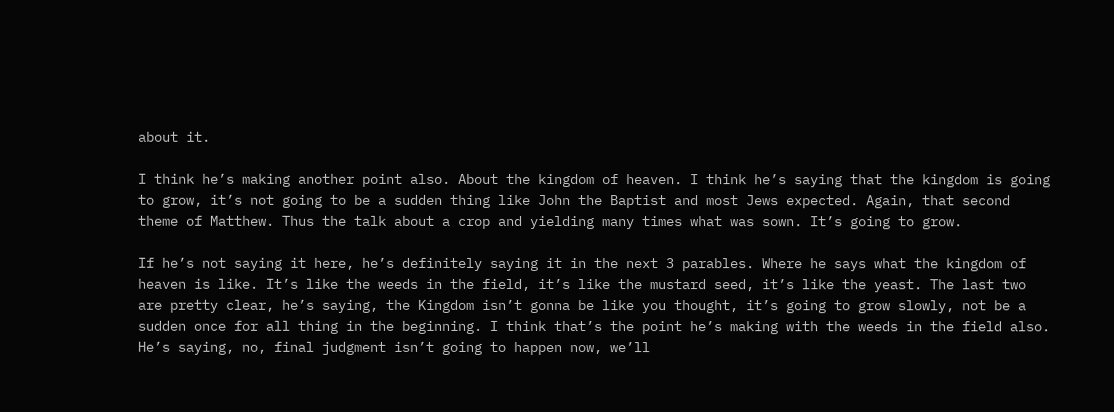about it.

I think he’s making another point also. About the kingdom of heaven. I think he’s saying that the kingdom is going to grow, it’s not going to be a sudden thing like John the Baptist and most Jews expected. Again, that second theme of Matthew. Thus the talk about a crop and yielding many times what was sown. It’s going to grow.

If he’s not saying it here, he’s definitely saying it in the next 3 parables. Where he says what the kingdom of heaven is like. It’s like the weeds in the field, it’s like the mustard seed, it’s like the yeast. The last two are pretty clear, he’s saying, the Kingdom isn’t gonna be like you thought, it’s going to grow slowly, not be a sudden once for all thing in the beginning. I think that’s the point he’s making with the weeds in the field also. He’s saying, no, final judgment isn’t going to happen now, we’ll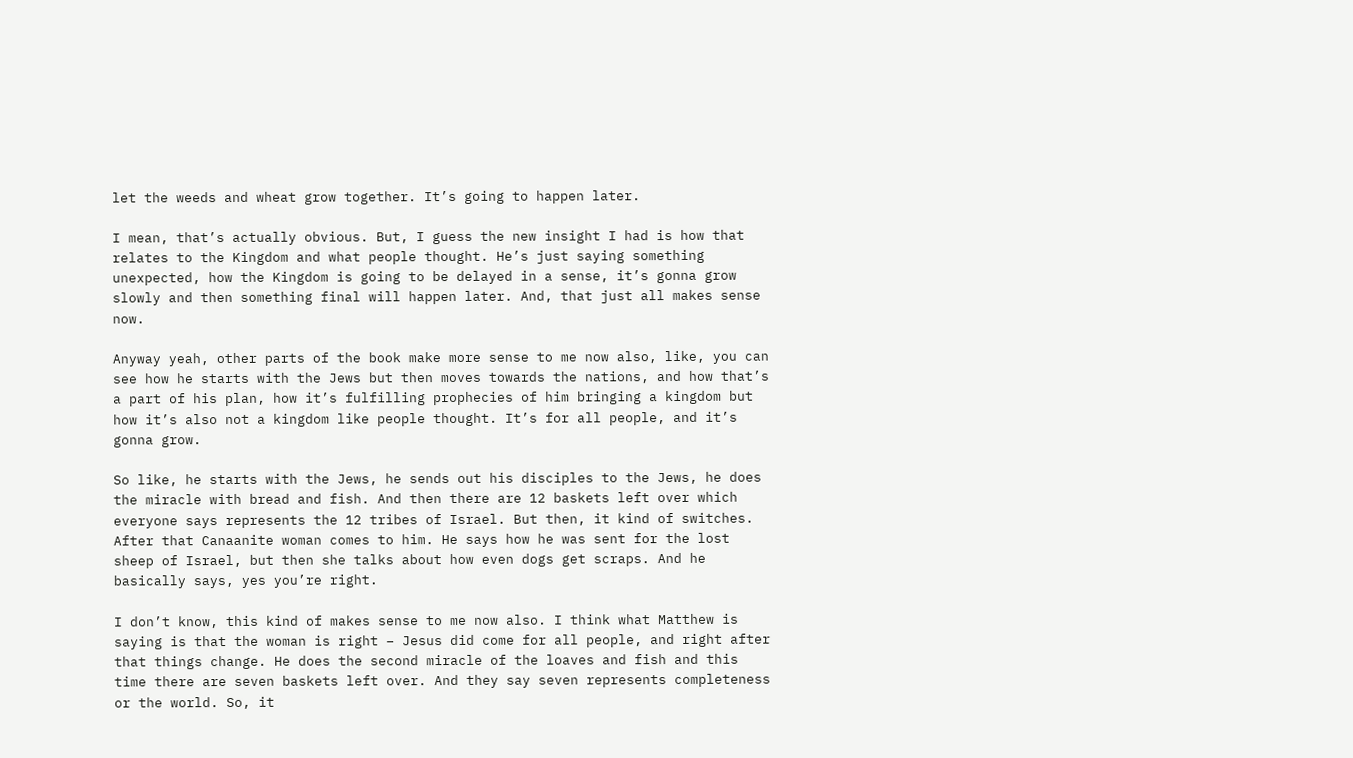let the weeds and wheat grow together. It’s going to happen later.

I mean, that’s actually obvious. But, I guess the new insight I had is how that relates to the Kingdom and what people thought. He’s just saying something unexpected, how the Kingdom is going to be delayed in a sense, it’s gonna grow slowly and then something final will happen later. And, that just all makes sense now.

Anyway yeah, other parts of the book make more sense to me now also, like, you can see how he starts with the Jews but then moves towards the nations, and how that’s a part of his plan, how it’s fulfilling prophecies of him bringing a kingdom but how it’s also not a kingdom like people thought. It’s for all people, and it’s gonna grow.

So like, he starts with the Jews, he sends out his disciples to the Jews, he does the miracle with bread and fish. And then there are 12 baskets left over which everyone says represents the 12 tribes of Israel. But then, it kind of switches. After that Canaanite woman comes to him. He says how he was sent for the lost sheep of Israel, but then she talks about how even dogs get scraps. And he basically says, yes you’re right.

I don’t know, this kind of makes sense to me now also. I think what Matthew is saying is that the woman is right – Jesus did come for all people, and right after that things change. He does the second miracle of the loaves and fish and this time there are seven baskets left over. And they say seven represents completeness or the world. So, it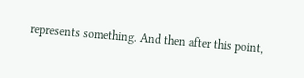represents something. And then after this point,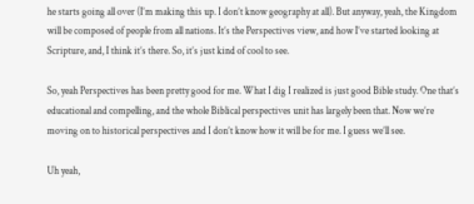he starts going all over (I’m making this up. I don’t know geography at all). But anyway, yeah, the Kingdom will be composed of people from all nations. It’s the Perspectives view, and how I’ve started looking at Scripture, and, I think it’s there. So, it’s just kind of cool to see.

So, yeah Perspectives has been pretty good for me. What I dig I realized is just good Bible study. One that’s educational and compelling, and the whole Biblical perspectives unit has largely been that. Now we’re moving on to historical perspectives and I don’t know how it will be for me. I guess we’ll see.

Uh yeah,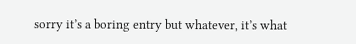sorry it’s a boring entry but whatever, it’s what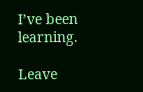I’ve been learning.

Leave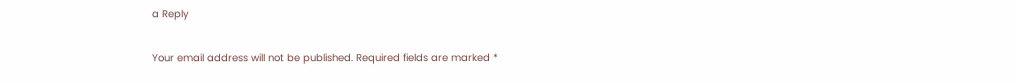a Reply

Your email address will not be published. Required fields are marked *